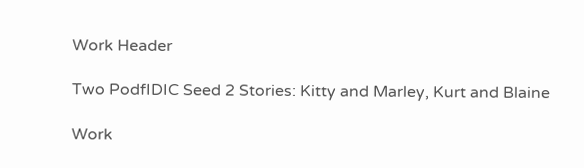Work Header

Two PodfIDIC Seed 2 Stories: Kitty and Marley, Kurt and Blaine

Work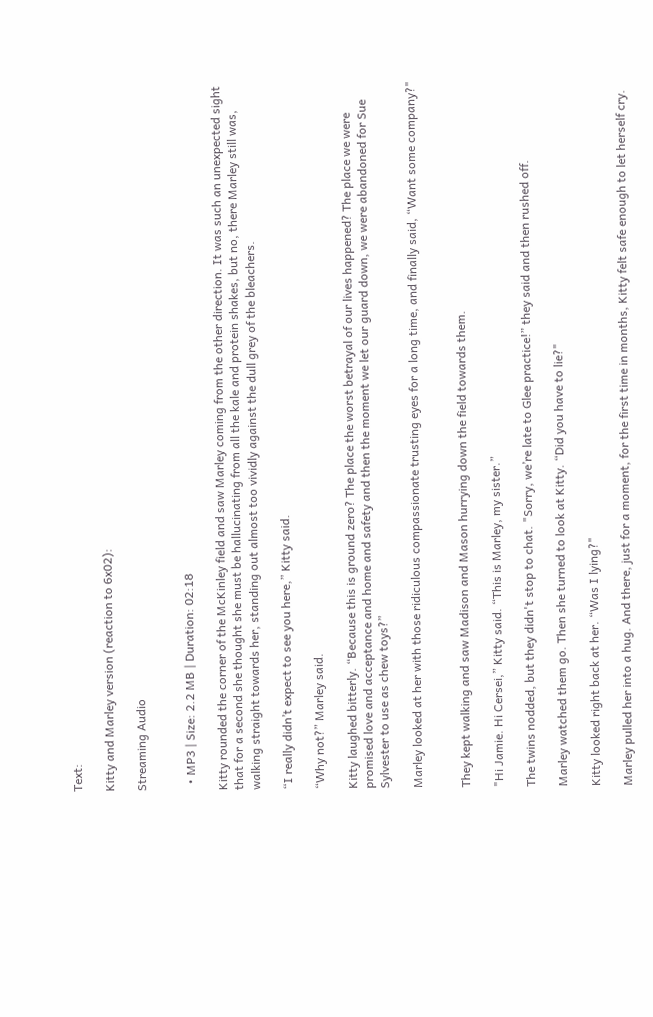Text:

Kitty and Marley version (reaction to 6x02):

Streaming Audio


  • MP3 | Size: 2.2 MB | Duration: 02:18

Kitty rounded the corner of the McKinley field and saw Marley coming from the other direction. It was such an unexpected sight that for a second she thought she must be hallucinating from all the kale and protein shakes, but no, there Marley still was, walking straight towards her, standing out almost too vividly against the dull grey of the bleachers.

“I really didn’t expect to see you here,” Kitty said.

“Why not?” Marley said.

Kitty laughed bitterly. “Because this is ground zero? The place the worst betrayal of our lives happened? The place we were promised love and acceptance and home and safety and then the moment we let our guard down, we were abandoned for Sue Sylvester to use as chew toys?”

Marley looked at her with those ridiculous compassionate trusting eyes for a long time, and finally said, “Want some company?"


They kept walking and saw Madison and Mason hurrying down the field towards them.

"Hi Jamie. Hi Cersei,” Kitty said. “This is Marley, my sister.”

The twins nodded, but they didn't stop to chat. "Sorry, we’re late to Glee practice!” they said and then rushed off.

Marley watched them go. Then she turned to look at Kitty. “Did you have to lie?"

Kitty looked right back at her. “Was I lying?"

Marley pulled her into a hug. And there, just for a moment, for the first time in months, Kitty felt safe enough to let herself cry.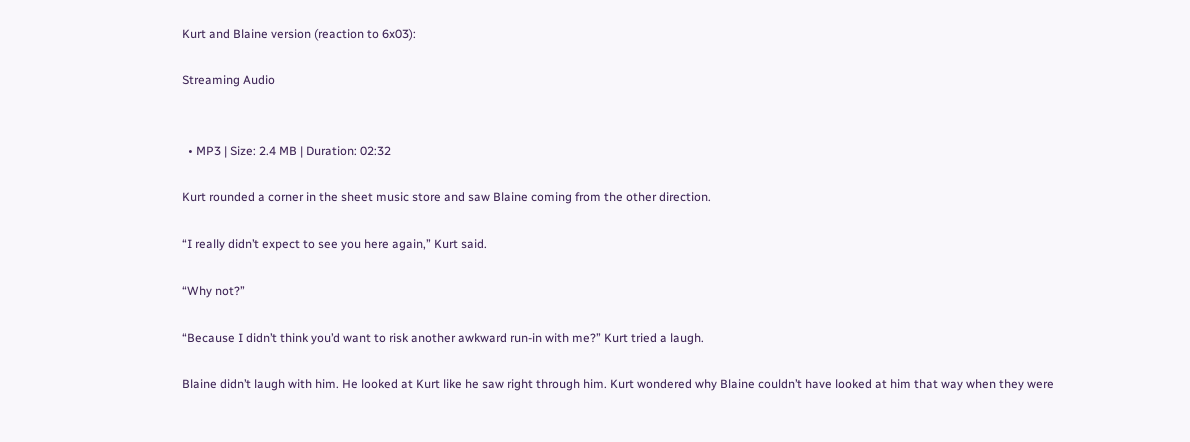Kurt and Blaine version (reaction to 6x03):

Streaming Audio


  • MP3 | Size: 2.4 MB | Duration: 02:32

Kurt rounded a corner in the sheet music store and saw Blaine coming from the other direction.

“I really didn’t expect to see you here again,” Kurt said.

“Why not?”

“Because I didn’t think you’d want to risk another awkward run-in with me?” Kurt tried a laugh.

Blaine didn’t laugh with him. He looked at Kurt like he saw right through him. Kurt wondered why Blaine couldn’t have looked at him that way when they were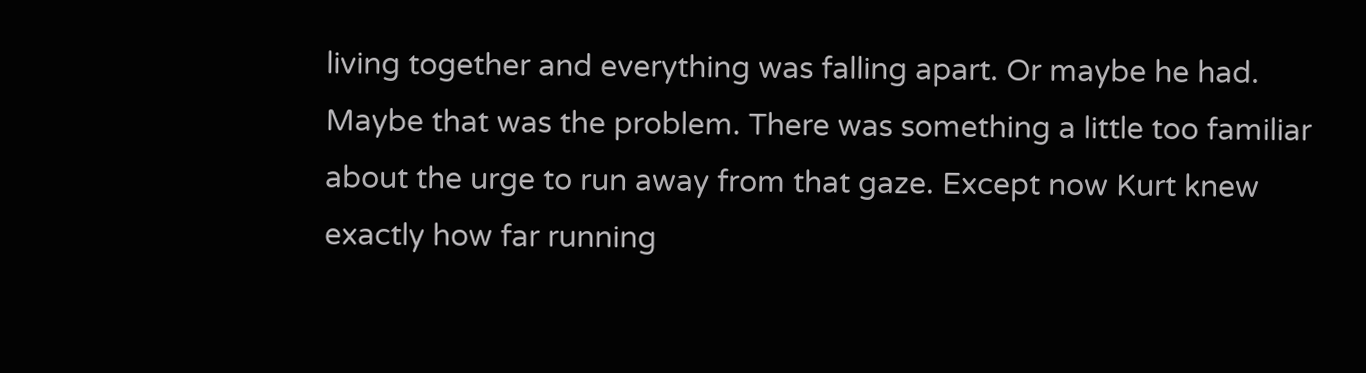living together and everything was falling apart. Or maybe he had. Maybe that was the problem. There was something a little too familiar about the urge to run away from that gaze. Except now Kurt knew exactly how far running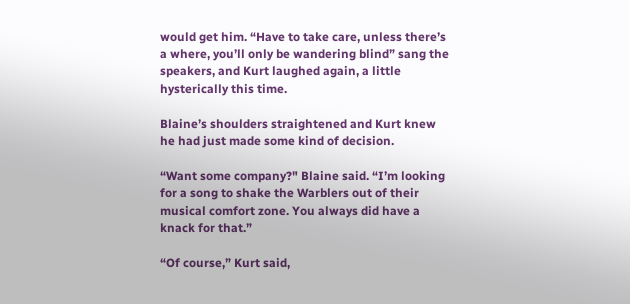would get him. “Have to take care, unless there’s a where, you’ll only be wandering blind” sang the speakers, and Kurt laughed again, a little hysterically this time.

Blaine’s shoulders straightened and Kurt knew he had just made some kind of decision.

“Want some company?" Blaine said. “I’m looking for a song to shake the Warblers out of their musical comfort zone. You always did have a knack for that.”

“Of course,” Kurt said,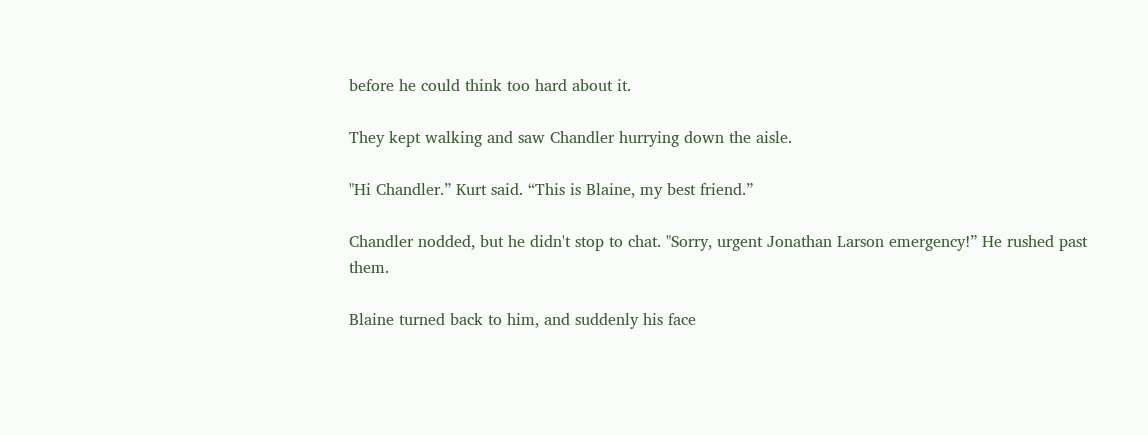before he could think too hard about it.

They kept walking and saw Chandler hurrying down the aisle.

"Hi Chandler.” Kurt said. “This is Blaine, my best friend.”

Chandler nodded, but he didn't stop to chat. "Sorry, urgent Jonathan Larson emergency!” He rushed past them.

Blaine turned back to him, and suddenly his face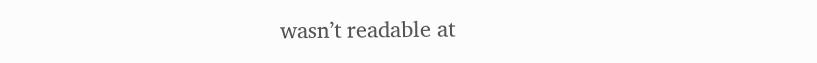wasn’t readable at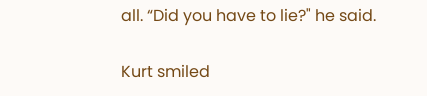all. “Did you have to lie?" he said.

Kurt smiled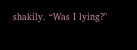shakily. “Was I lying?"